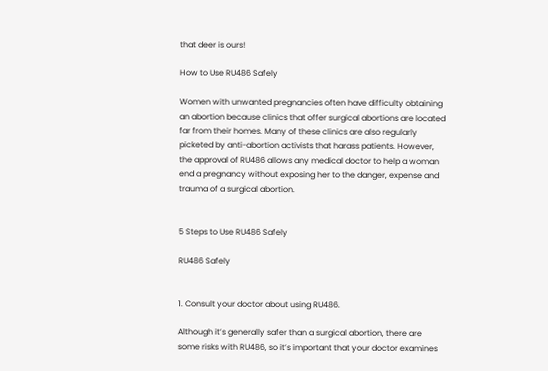that deer is ours!

How to Use RU486 Safely

Women with unwanted pregnancies often have difficulty obtaining an abortion because clinics that offer surgical abortions are located far from their homes. Many of these clinics are also regularly picketed by anti-abortion activists that harass patients. However, the approval of RU486 allows any medical doctor to help a woman end a pregnancy without exposing her to the danger, expense and trauma of a surgical abortion.


5 Steps to Use RU486 Safely

RU486 Safely


1. Consult your doctor about using RU486.

Although it’s generally safer than a surgical abortion, there are some risks with RU486, so it’s important that your doctor examines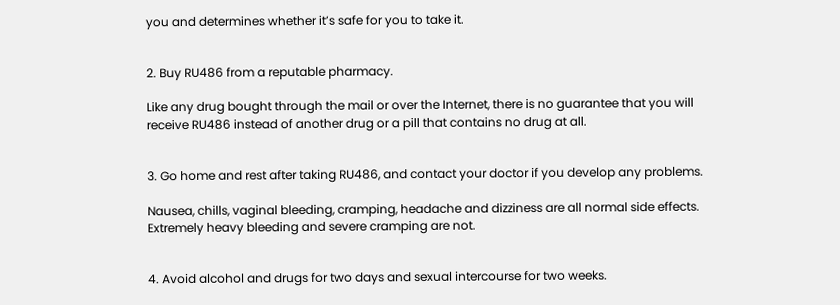you and determines whether it’s safe for you to take it.


2. Buy RU486 from a reputable pharmacy.

Like any drug bought through the mail or over the Internet, there is no guarantee that you will receive RU486 instead of another drug or a pill that contains no drug at all.


3. Go home and rest after taking RU486, and contact your doctor if you develop any problems.

Nausea, chills, vaginal bleeding, cramping, headache and dizziness are all normal side effects. Extremely heavy bleeding and severe cramping are not.


4. Avoid alcohol and drugs for two days and sexual intercourse for two weeks.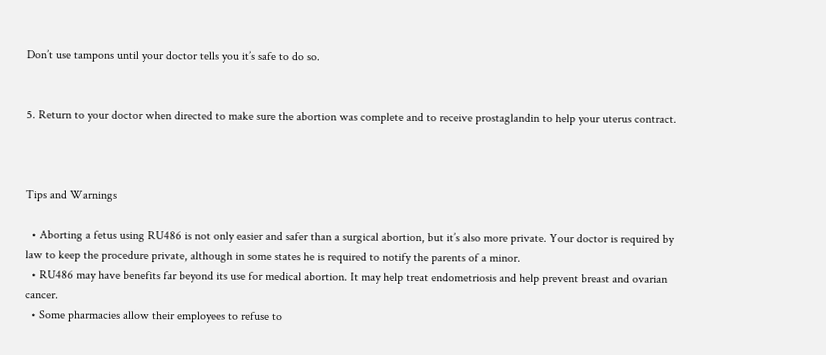Don’t use tampons until your doctor tells you it’s safe to do so.


5. Return to your doctor when directed to make sure the abortion was complete and to receive prostaglandin to help your uterus contract.



Tips and Warnings

  • Aborting a fetus using RU486 is not only easier and safer than a surgical abortion, but it’s also more private. Your doctor is required by law to keep the procedure private, although in some states he is required to notify the parents of a minor.
  • RU486 may have benefits far beyond its use for medical abortion. It may help treat endometriosis and help prevent breast and ovarian cancer.
  • Some pharmacies allow their employees to refuse to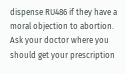dispense RU486 if they have a moral objection to abortion. Ask your doctor where you should get your prescription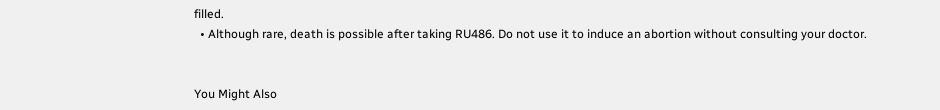filled.
  • Although rare, death is possible after taking RU486. Do not use it to induce an abortion without consulting your doctor.


You Might Also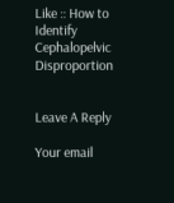Like :: How to Identify Cephalopelvic Disproportion


Leave A Reply

Your email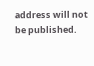address will not be published.